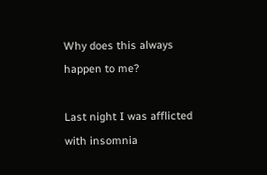Why does this always happen to me?

Last night I was afflicted with insomnia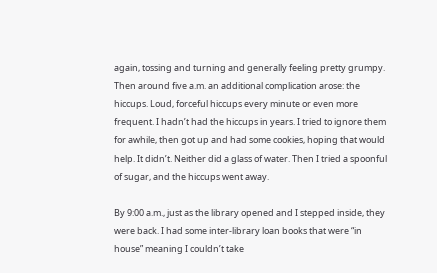again, tossing and turning and generally feeling pretty grumpy. Then around five a.m. an additional complication arose: the hiccups. Loud, forceful hiccups every minute or even more frequent. I hadn’t had the hiccups in years. I tried to ignore them for awhile, then got up and had some cookies, hoping that would help. It didn’t. Neither did a glass of water. Then I tried a spoonful of sugar, and the hiccups went away.

By 9:00 a.m., just as the library opened and I stepped inside, they were back. I had some inter-library loan books that were “in house” meaning I couldn’t take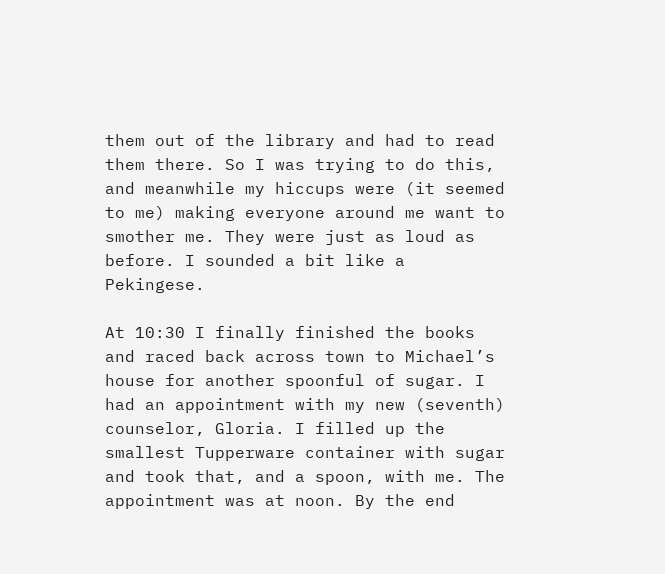them out of the library and had to read them there. So I was trying to do this, and meanwhile my hiccups were (it seemed to me) making everyone around me want to smother me. They were just as loud as before. I sounded a bit like a Pekingese.

At 10:30 I finally finished the books and raced back across town to Michael’s house for another spoonful of sugar. I had an appointment with my new (seventh) counselor, Gloria. I filled up the smallest Tupperware container with sugar and took that, and a spoon, with me. The appointment was at noon. By the end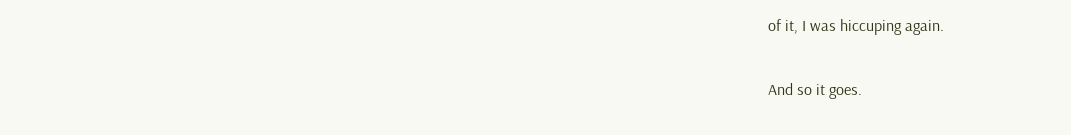of it, I was hiccuping again.

And so it goes.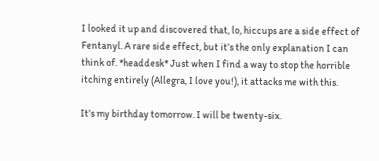I looked it up and discovered that, lo, hiccups are a side effect of Fentanyl. A rare side effect, but it’s the only explanation I can think of. *headdesk* Just when I find a way to stop the horrible itching entirely (Allegra, I love you!), it attacks me with this.

It’s my birthday tomorrow. I will be twenty-six.